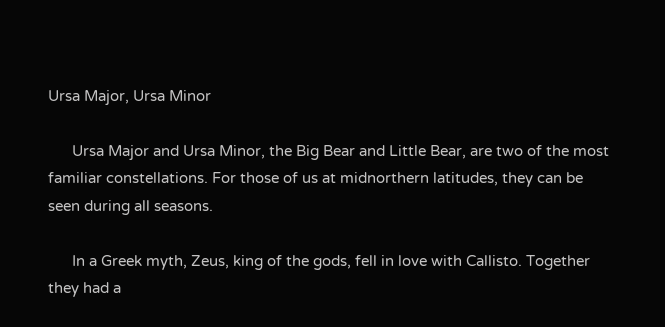Ursa Major, Ursa Minor

      Ursa Major and Ursa Minor, the Big Bear and Little Bear, are two of the most familiar constellations. For those of us at midnorthern latitudes, they can be seen during all seasons.

      In a Greek myth, Zeus, king of the gods, fell in love with Callisto. Together they had a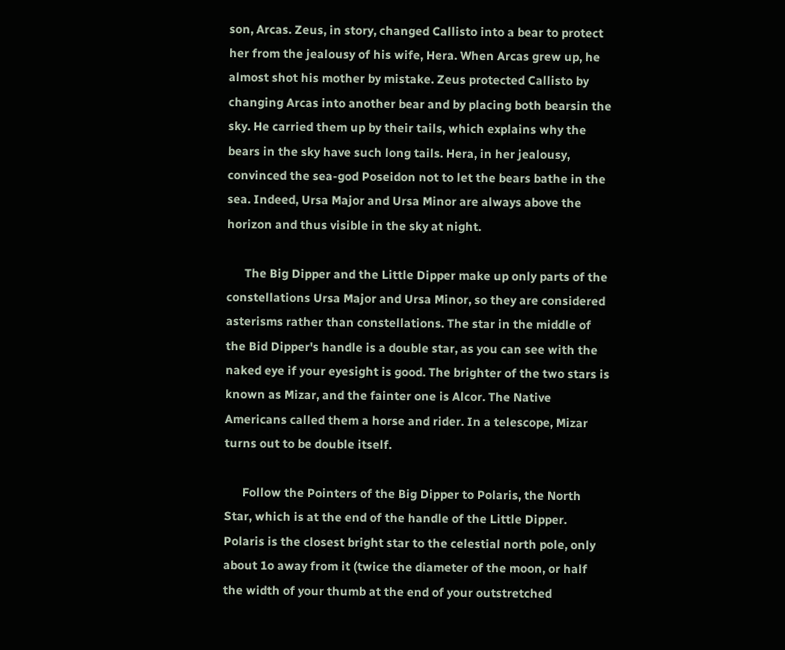son, Arcas. Zeus, in story, changed Callisto into a bear to protect her from the jealousy of his wife, Hera. When Arcas grew up, he almost shot his mother by mistake. Zeus protected Callisto by changing Arcas into another bear and by placing both bearsin the sky. He carried them up by their tails, which explains why the bears in the sky have such long tails. Hera, in her jealousy, convinced the sea-god Poseidon not to let the bears bathe in the sea. Indeed, Ursa Major and Ursa Minor are always above the horizon and thus visible in the sky at night.

      The Big Dipper and the Little Dipper make up only parts of the constellations Ursa Major and Ursa Minor, so they are considered asterisms rather than constellations. The star in the middle of the Bid Dipper's handle is a double star, as you can see with the naked eye if your eyesight is good. The brighter of the two stars is known as Mizar, and the fainter one is Alcor. The Native Americans called them a horse and rider. In a telescope, Mizar turns out to be double itself.

      Follow the Pointers of the Big Dipper to Polaris, the North Star, which is at the end of the handle of the Little Dipper. Polaris is the closest bright star to the celestial north pole, only about 1o away from it (twice the diameter of the moon, or half the width of your thumb at the end of your outstretched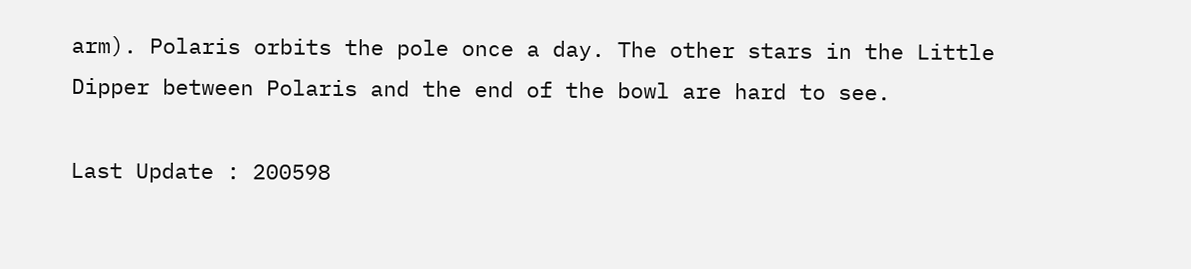arm). Polaris orbits the pole once a day. The other stars in the Little Dipper between Polaris and the end of the bowl are hard to see.

Last Update : 200598